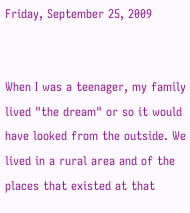Friday, September 25, 2009


When I was a teenager, my family lived "the dream" or so it would have looked from the outside. We lived in a rural area and of the places that existed at that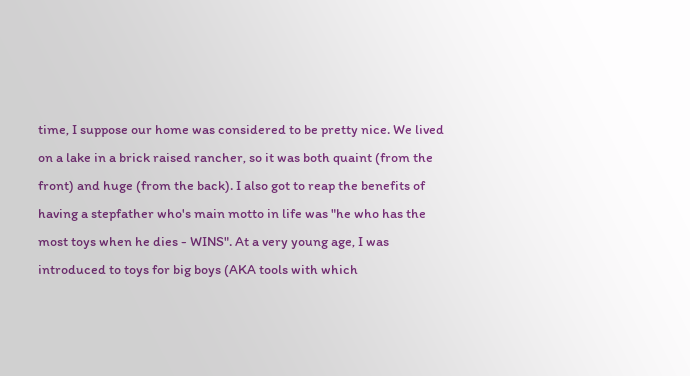time, I suppose our home was considered to be pretty nice. We lived on a lake in a brick raised rancher, so it was both quaint (from the front) and huge (from the back). I also got to reap the benefits of having a stepfather who's main motto in life was "he who has the most toys when he dies - WINS". At a very young age, I was introduced to toys for big boys (AKA tools with which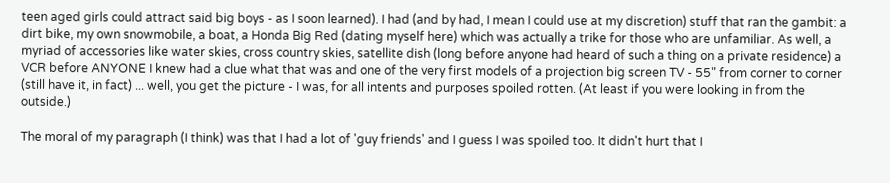teen aged girls could attract said big boys - as I soon learned). I had (and by had, I mean I could use at my discretion) stuff that ran the gambit: a dirt bike, my own snowmobile, a boat, a Honda Big Red (dating myself here) which was actually a trike for those who are unfamiliar. As well, a myriad of accessories like water skies, cross country skies, satellite dish (long before anyone had heard of such a thing on a private residence) a VCR before ANYONE I knew had a clue what that was and one of the very first models of a projection big screen TV - 55" from corner to corner (still have it, in fact) ... well, you get the picture - I was, for all intents and purposes spoiled rotten. (At least if you were looking in from the outside.)

The moral of my paragraph (I think) was that I had a lot of 'guy friends' and I guess I was spoiled too. It didn't hurt that I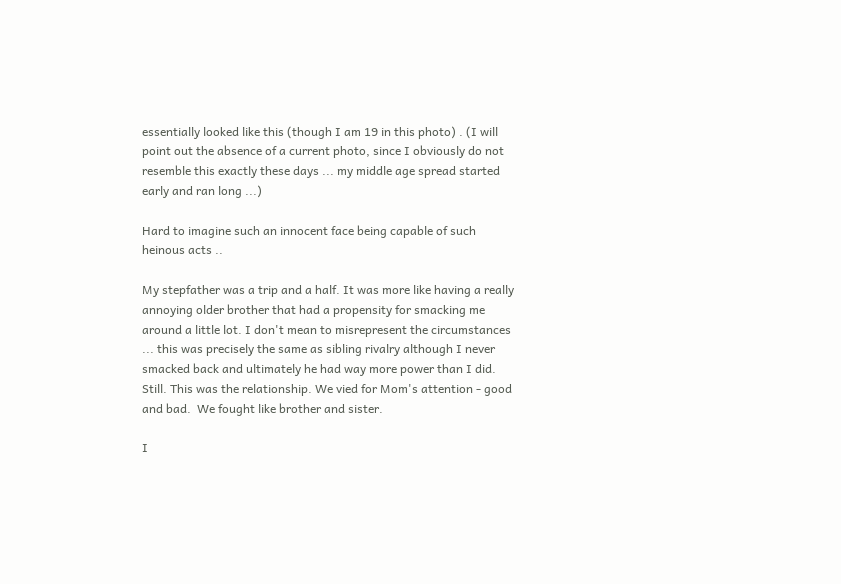essentially looked like this (though I am 19 in this photo) . (I will point out the absence of a current photo, since I obviously do not resemble this exactly these days ... my middle age spread started early and ran long ...)

Hard to imagine such an innocent face being capable of such heinous acts ..

My stepfather was a trip and a half. It was more like having a really annoying older brother that had a propensity for smacking me around a little lot. I don't mean to misrepresent the circumstances ... this was precisely the same as sibling rivalry although I never smacked back and ultimately he had way more power than I did. Still. This was the relationship. We vied for Mom's attention - good and bad.  We fought like brother and sister.

I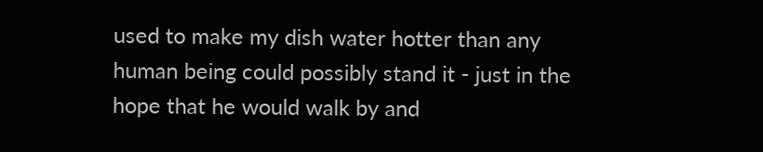used to make my dish water hotter than any human being could possibly stand it - just in the hope that he would walk by and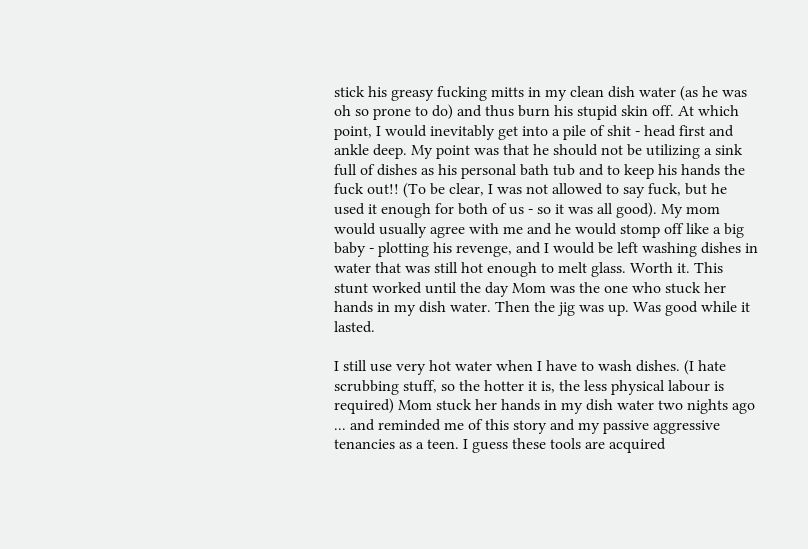stick his greasy fucking mitts in my clean dish water (as he was oh so prone to do) and thus burn his stupid skin off. At which point, I would inevitably get into a pile of shit - head first and ankle deep. My point was that he should not be utilizing a sink full of dishes as his personal bath tub and to keep his hands the fuck out!! (To be clear, I was not allowed to say fuck, but he used it enough for both of us - so it was all good). My mom would usually agree with me and he would stomp off like a big baby - plotting his revenge, and I would be left washing dishes in water that was still hot enough to melt glass. Worth it. This stunt worked until the day Mom was the one who stuck her hands in my dish water. Then the jig was up. Was good while it lasted.

I still use very hot water when I have to wash dishes. (I hate scrubbing stuff, so the hotter it is, the less physical labour is required) Mom stuck her hands in my dish water two nights ago ... and reminded me of this story and my passive aggressive tenancies as a teen. I guess these tools are acquired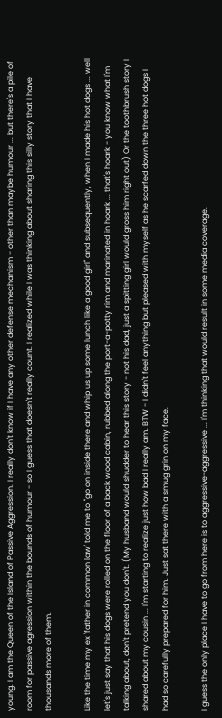young. I am the Queen of the Island of Passive Aggression. I really don't know if I have any other defense mechanism - other than maybe humour ... but there's a pile of room for passive agression within the bounds of humour - so I guess that doesn't really count. I realized while I was thinking about sharing this silly story that I have thousands more of them.

Like the time my ex 'father in common law' told me to "go on inside there and whip us up some lunch like a good girl" and subsequently, when I made his hot dogs ... well let's just say that his dogs were rolled on the floor of a back wood cabin, rubbed along the port-a-potty rim and marinated in hoark ... that's hoark - you know what I'm talking about, don't pretend you don't. (My husband would shudder to hear this story - not his dad, just a spitting girl would gross him right out) Or the toothbrush story I shared about my cousin ... I'm starting to realize just how bad I really am. BTW - I didn't feel anything but pleased with myself as he scarfed down the three hot dogs I had so carefully prepared for him. Just sat there with a smug grin on my face.

I guess the only place I have to go from here is to aggressive-aggressive ... I'm thinking that would result in some media coverage.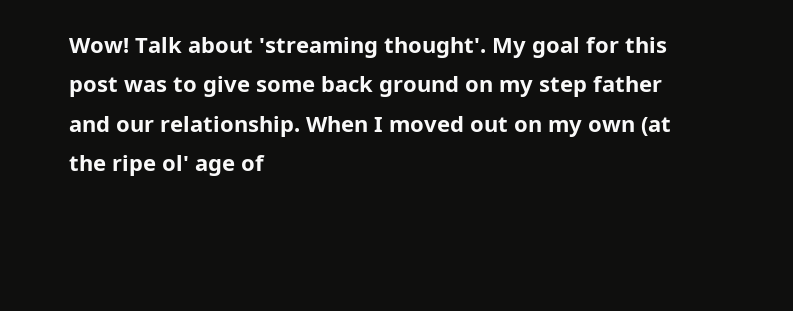Wow! Talk about 'streaming thought'. My goal for this post was to give some back ground on my step father and our relationship. When I moved out on my own (at the ripe ol' age of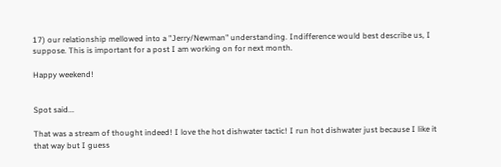17) our relationship mellowed into a "Jerry/Newman" understanding. Indifference would best describe us, I suppose. This is important for a post I am working on for next month.

Happy weekend!


Spot said...

That was a stream of thought indeed! I love the hot dishwater tactic! I run hot dishwater just because I like it that way but I guess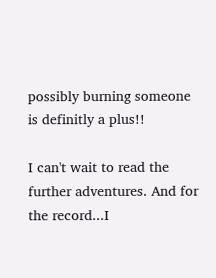possibly burning someone is definitly a plus!!

I can't wait to read the further adventures. And for the record...I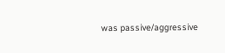was passive/aggressive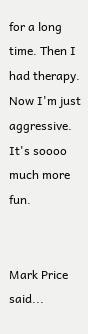for a long time. Then I had therapy. Now I'm just aggressive. It's soooo much more fun.


Mark Price said...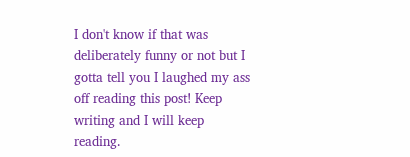I don't know if that was deliberately funny or not but I gotta tell you I laughed my ass off reading this post! Keep writing and I will keep reading.